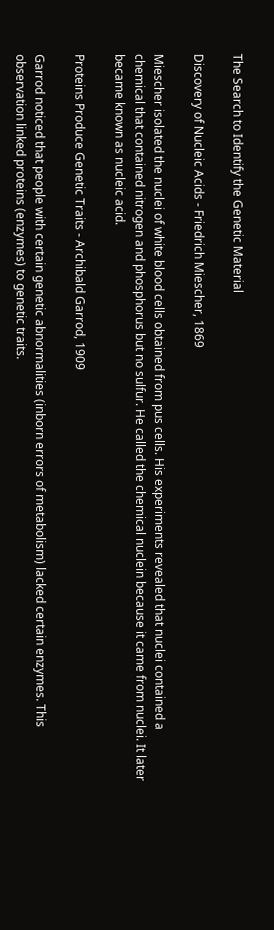The Search to Identify the Genetic Material

Discovery of Nucleic Acids - Friedrich Miescher, 1869

Miescher isolated the nuclei of white blood cells obtained from pus cells. His experiments revealed that nuclei contained a chemical that contained nitrogen and phosphorus but no sulfur. He called the chemical nuclein because it came from nuclei. It later became known as nucleic acid.

Proteins Produce Genetic Traits - Archibald Garrod, 1909

Garrod noticed that people with certain genetic abnormalities (inborn errors of metabolism) lacked certain enzymes. This observation linked proteins (enzymes) to genetic traits.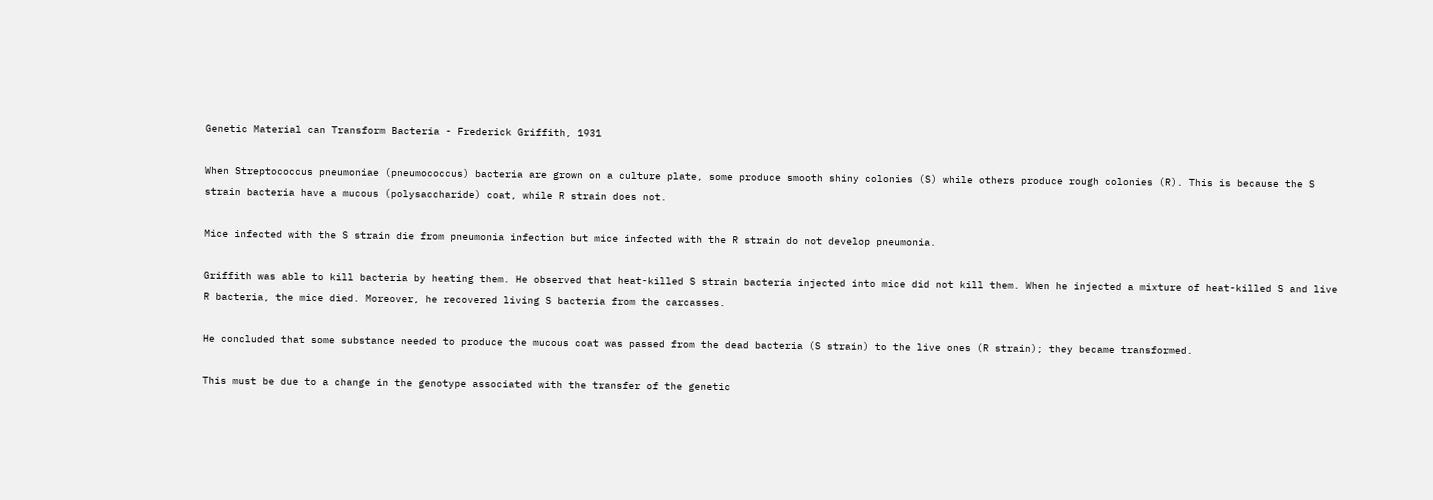Genetic Material can Transform Bacteria - Frederick Griffith, 1931

When Streptococcus pneumoniae (pneumococcus) bacteria are grown on a culture plate, some produce smooth shiny colonies (S) while others produce rough colonies (R). This is because the S strain bacteria have a mucous (polysaccharide) coat, while R strain does not.

Mice infected with the S strain die from pneumonia infection but mice infected with the R strain do not develop pneumonia.

Griffith was able to kill bacteria by heating them. He observed that heat-killed S strain bacteria injected into mice did not kill them. When he injected a mixture of heat-killed S and live R bacteria, the mice died. Moreover, he recovered living S bacteria from the carcasses.

He concluded that some substance needed to produce the mucous coat was passed from the dead bacteria (S strain) to the live ones (R strain); they became transformed.

This must be due to a change in the genotype associated with the transfer of the genetic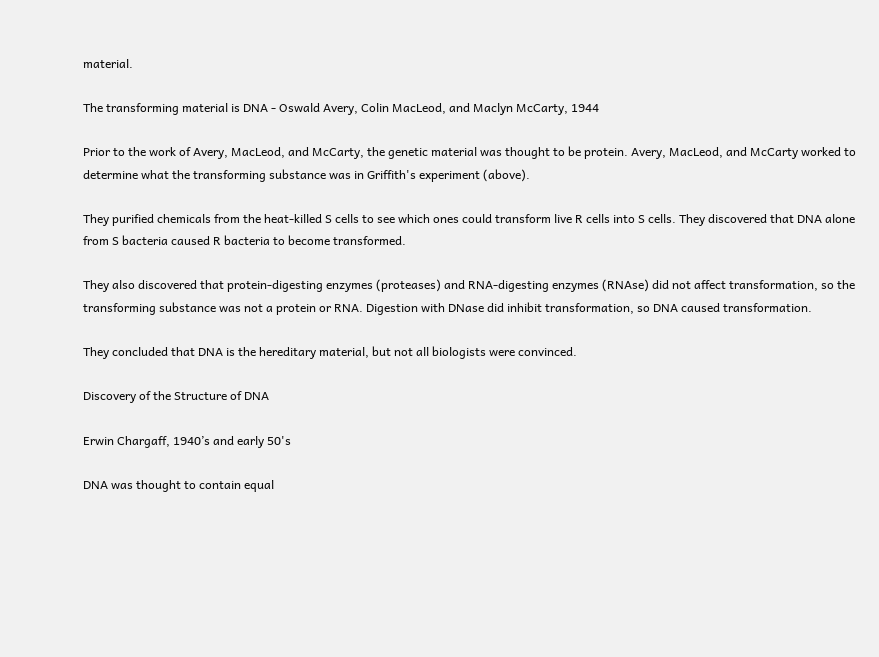material.

The transforming material is DNA - Oswald Avery, Colin MacLeod, and Maclyn McCarty, 1944

Prior to the work of Avery, MacLeod, and McCarty, the genetic material was thought to be protein. Avery, MacLeod, and McCarty worked to determine what the transforming substance was in Griffith's experiment (above).

They purified chemicals from the heat-killed S cells to see which ones could transform live R cells into S cells. They discovered that DNA alone from S bacteria caused R bacteria to become transformed.

They also discovered that protein-digesting enzymes (proteases) and RNA-digesting enzymes (RNAse) did not affect transformation, so the transforming substance was not a protein or RNA. Digestion with DNase did inhibit transformation, so DNA caused transformation.

They concluded that DNA is the hereditary material, but not all biologists were convinced.

Discovery of the Structure of DNA

Erwin Chargaff, 1940’s and early 50's

DNA was thought to contain equal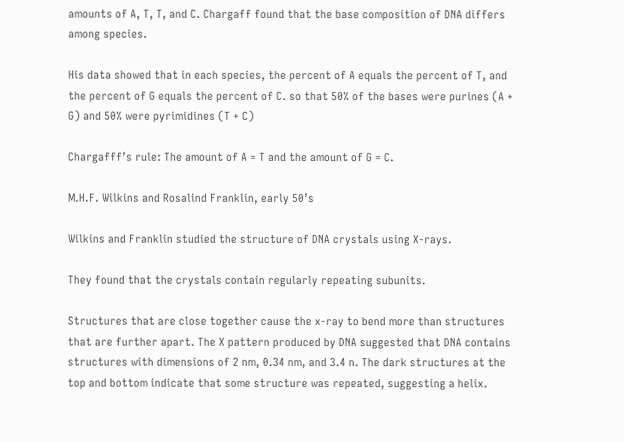amounts of A, T, T, and C. Chargaff found that the base composition of DNA differs among species.

His data showed that in each species, the percent of A equals the percent of T, and the percent of G equals the percent of C. so that 50% of the bases were purines (A + G) and 50% were pyrimidines (T + C)

Chargafff’s rule: The amount of A = T and the amount of G = C.

M.H.F. Wilkins and Rosalind Franklin, early 50’s

Wilkins and Franklin studied the structure of DNA crystals using X-rays.

They found that the crystals contain regularly repeating subunits.

Structures that are close together cause the x-ray to bend more than structures that are further apart. The X pattern produced by DNA suggested that DNA contains structures with dimensions of 2 nm, 0.34 nm, and 3.4 n. The dark structures at the top and bottom indicate that some structure was repeated, suggesting a helix.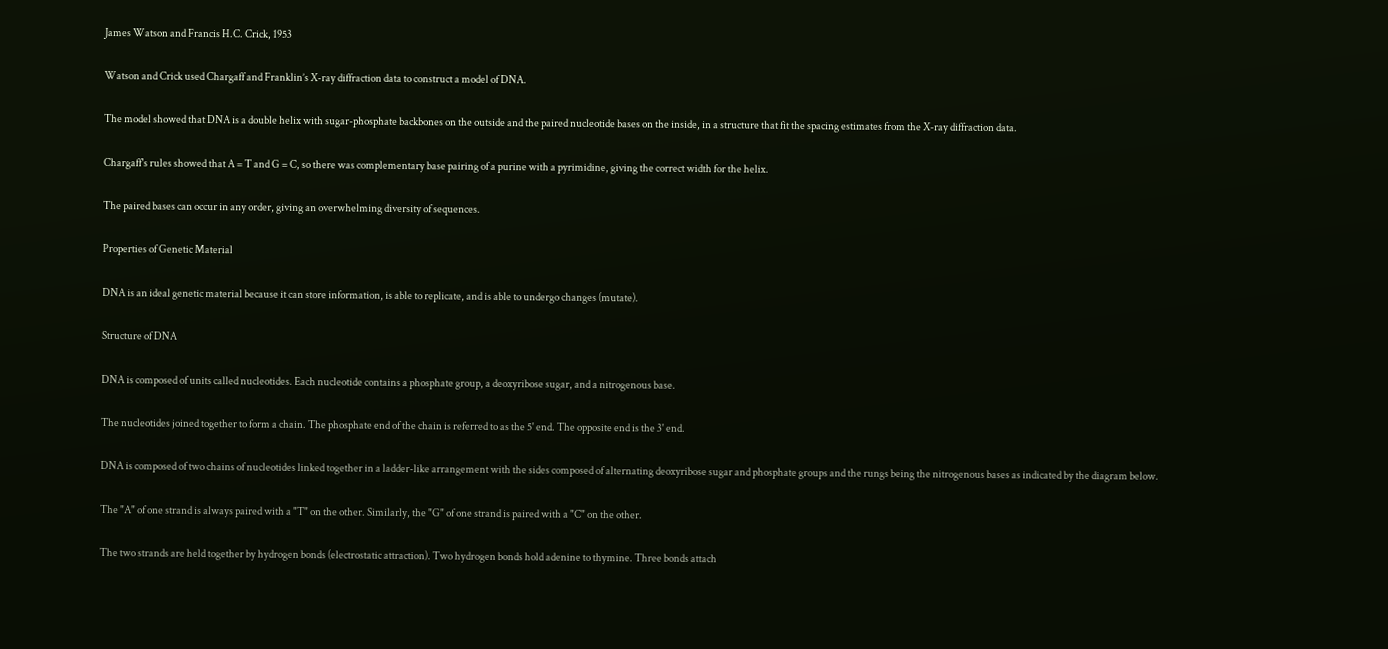James Watson and Francis H.C. Crick, 1953

Watson and Crick used Chargaff and Franklin’s X-ray diffraction data to construct a model of DNA.

The model showed that DNA is a double helix with sugar-phosphate backbones on the outside and the paired nucleotide bases on the inside, in a structure that fit the spacing estimates from the X-ray diffraction data.

Chargaff's rules showed that A = T and G = C, so there was complementary base pairing of a purine with a pyrimidine, giving the correct width for the helix.

The paired bases can occur in any order, giving an overwhelming diversity of sequences.

Properties of Genetic Material

DNA is an ideal genetic material because it can store information, is able to replicate, and is able to undergo changes (mutate).

Structure of DNA

DNA is composed of units called nucleotides. Each nucleotide contains a phosphate group, a deoxyribose sugar, and a nitrogenous base.

The nucleotides joined together to form a chain. The phosphate end of the chain is referred to as the 5' end. The opposite end is the 3' end.

DNA is composed of two chains of nucleotides linked together in a ladder-like arrangement with the sides composed of alternating deoxyribose sugar and phosphate groups and the rungs being the nitrogenous bases as indicated by the diagram below.

The "A" of one strand is always paired with a "T" on the other. Similarly, the "G" of one strand is paired with a "C" on the other.

The two strands are held together by hydrogen bonds (electrostatic attraction). Two hydrogen bonds hold adenine to thymine. Three bonds attach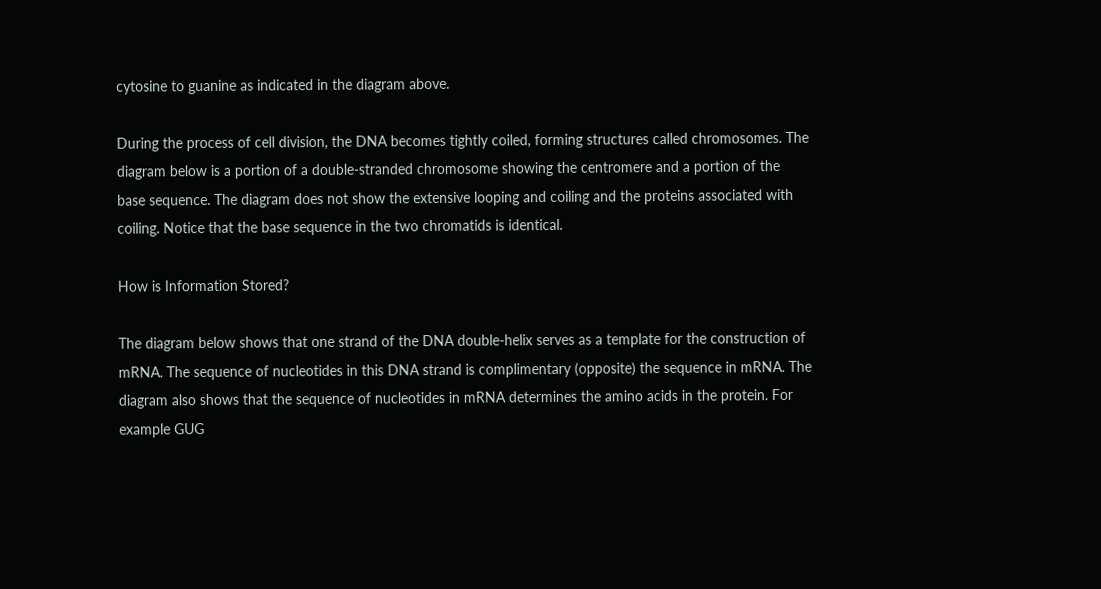cytosine to guanine as indicated in the diagram above.

During the process of cell division, the DNA becomes tightly coiled, forming structures called chromosomes. The diagram below is a portion of a double-stranded chromosome showing the centromere and a portion of the base sequence. The diagram does not show the extensive looping and coiling and the proteins associated with coiling. Notice that the base sequence in the two chromatids is identical.

How is Information Stored?

The diagram below shows that one strand of the DNA double-helix serves as a template for the construction of mRNA. The sequence of nucleotides in this DNA strand is complimentary (opposite) the sequence in mRNA. The diagram also shows that the sequence of nucleotides in mRNA determines the amino acids in the protein. For example GUG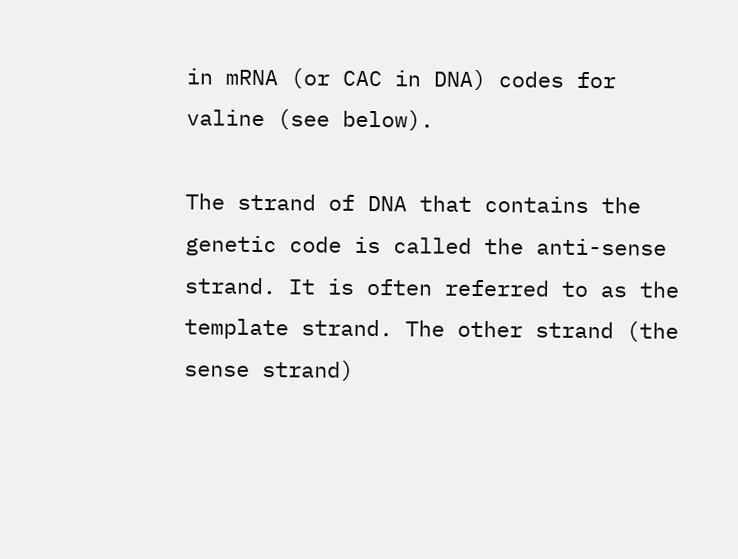in mRNA (or CAC in DNA) codes for valine (see below).

The strand of DNA that contains the genetic code is called the anti-sense strand. It is often referred to as the template strand. The other strand (the sense strand)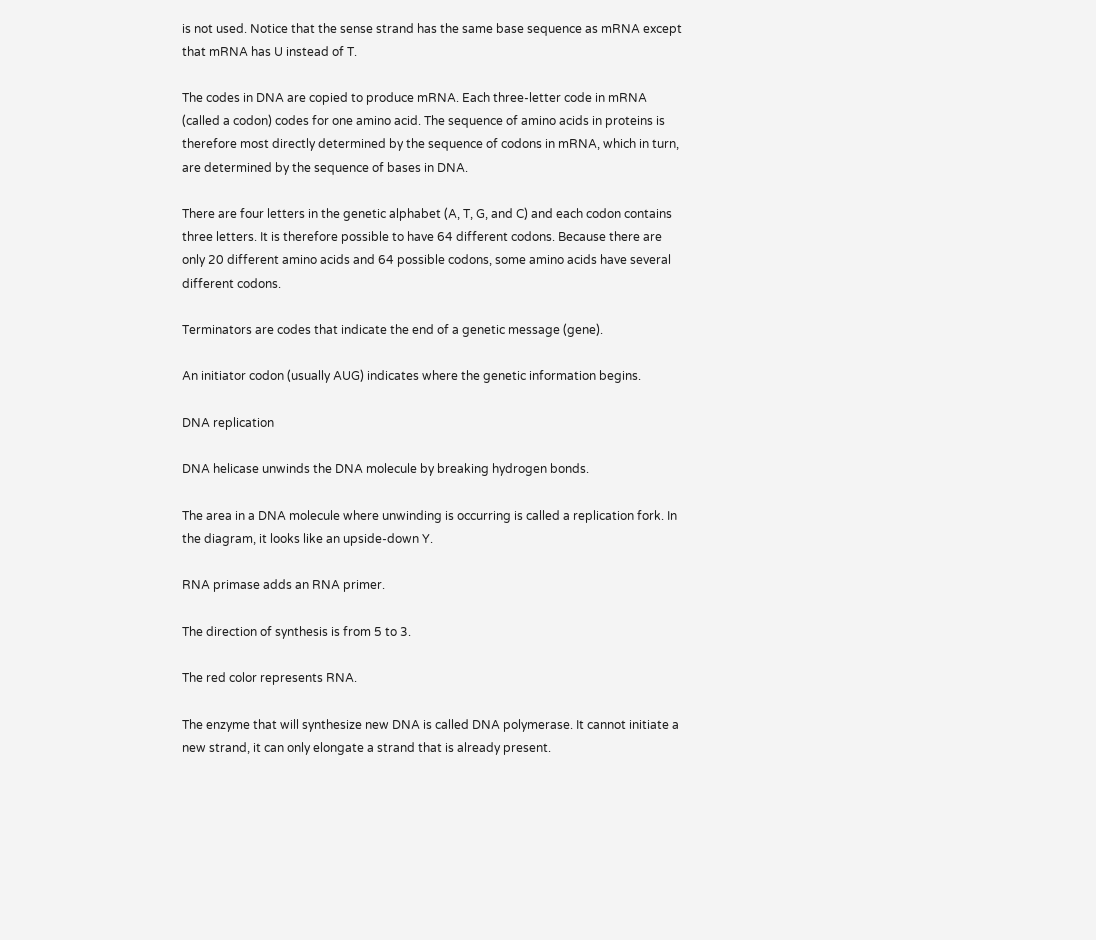is not used. Notice that the sense strand has the same base sequence as mRNA except that mRNA has U instead of T.

The codes in DNA are copied to produce mRNA. Each three-letter code in mRNA (called a codon) codes for one amino acid. The sequence of amino acids in proteins is therefore most directly determined by the sequence of codons in mRNA, which in turn, are determined by the sequence of bases in DNA.

There are four letters in the genetic alphabet (A, T, G, and C) and each codon contains three letters. It is therefore possible to have 64 different codons. Because there are only 20 different amino acids and 64 possible codons, some amino acids have several different codons.

Terminators are codes that indicate the end of a genetic message (gene).

An initiator codon (usually AUG) indicates where the genetic information begins.

DNA replication

DNA helicase unwinds the DNA molecule by breaking hydrogen bonds.

The area in a DNA molecule where unwinding is occurring is called a replication fork. In the diagram, it looks like an upside-down Y.

RNA primase adds an RNA primer.

The direction of synthesis is from 5 to 3.

The red color represents RNA.

The enzyme that will synthesize new DNA is called DNA polymerase. It cannot initiate a new strand, it can only elongate a strand that is already present.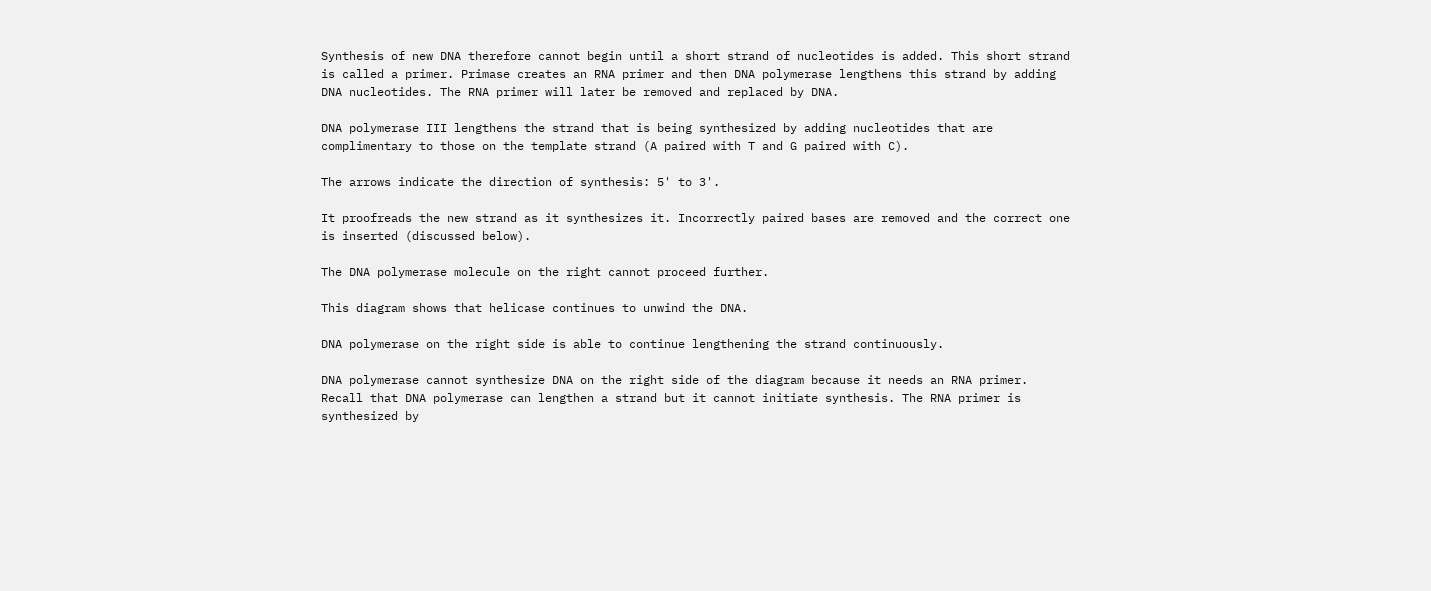Synthesis of new DNA therefore cannot begin until a short strand of nucleotides is added. This short strand is called a primer. Primase creates an RNA primer and then DNA polymerase lengthens this strand by adding DNA nucleotides. The RNA primer will later be removed and replaced by DNA.

DNA polymerase III lengthens the strand that is being synthesized by adding nucleotides that are complimentary to those on the template strand (A paired with T and G paired with C).

The arrows indicate the direction of synthesis: 5' to 3'.

It proofreads the new strand as it synthesizes it. Incorrectly paired bases are removed and the correct one is inserted (discussed below).

The DNA polymerase molecule on the right cannot proceed further.

This diagram shows that helicase continues to unwind the DNA.

DNA polymerase on the right side is able to continue lengthening the strand continuously.

DNA polymerase cannot synthesize DNA on the right side of the diagram because it needs an RNA primer. Recall that DNA polymerase can lengthen a strand but it cannot initiate synthesis. The RNA primer is synthesized by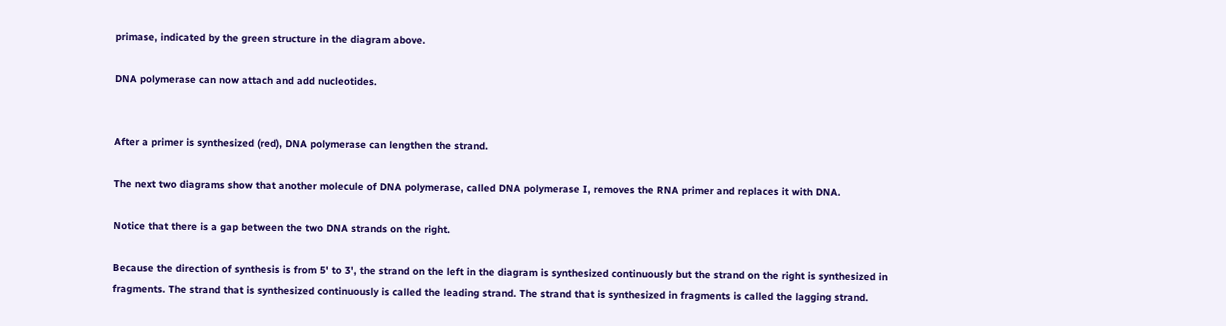primase, indicated by the green structure in the diagram above.

DNA polymerase can now attach and add nucleotides.


After a primer is synthesized (red), DNA polymerase can lengthen the strand.

The next two diagrams show that another molecule of DNA polymerase, called DNA polymerase I, removes the RNA primer and replaces it with DNA.

Notice that there is a gap between the two DNA strands on the right.

Because the direction of synthesis is from 5' to 3', the strand on the left in the diagram is synthesized continuously but the strand on the right is synthesized in fragments. The strand that is synthesized continuously is called the leading strand. The strand that is synthesized in fragments is called the lagging strand.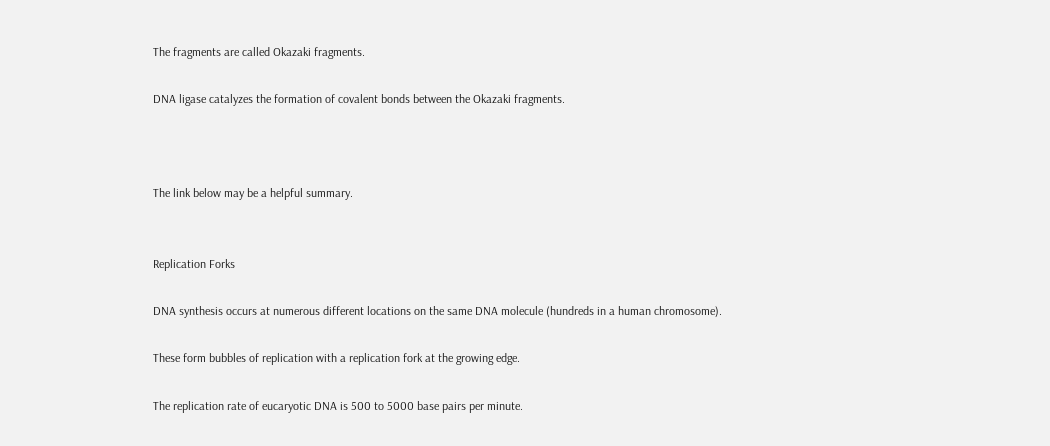The fragments are called Okazaki fragments.

DNA ligase catalyzes the formation of covalent bonds between the Okazaki fragments.



The link below may be a helpful summary.


Replication Forks

DNA synthesis occurs at numerous different locations on the same DNA molecule (hundreds in a human chromosome).

These form bubbles of replication with a replication fork at the growing edge.

The replication rate of eucaryotic DNA is 500 to 5000 base pairs per minute.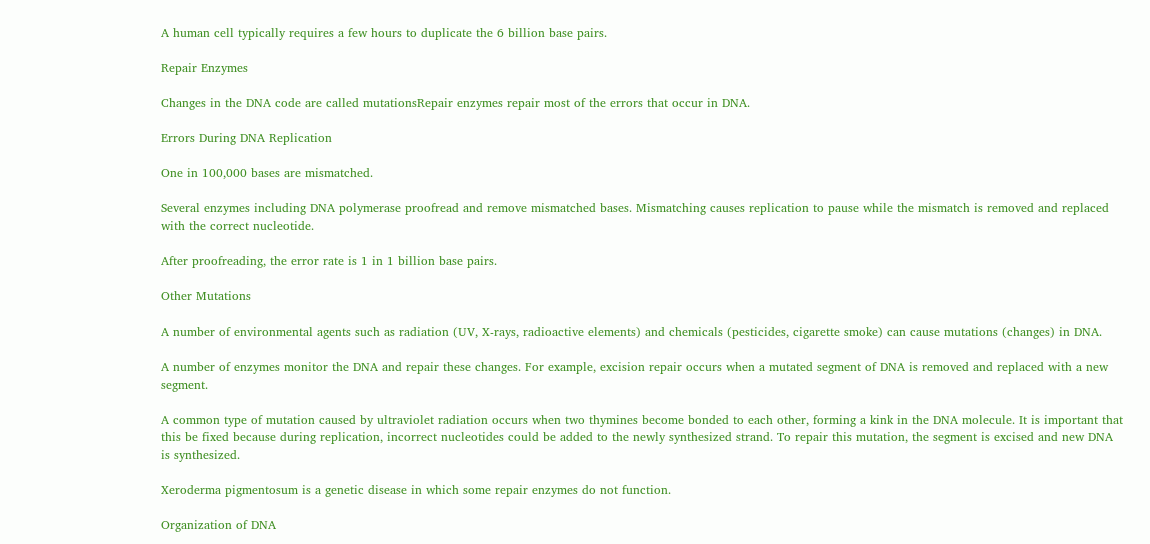A human cell typically requires a few hours to duplicate the 6 billion base pairs.

Repair Enzymes

Changes in the DNA code are called mutationsRepair enzymes repair most of the errors that occur in DNA.

Errors During DNA Replication

One in 100,000 bases are mismatched.

Several enzymes including DNA polymerase proofread and remove mismatched bases. Mismatching causes replication to pause while the mismatch is removed and replaced with the correct nucleotide.

After proofreading, the error rate is 1 in 1 billion base pairs.

Other Mutations

A number of environmental agents such as radiation (UV, X-rays, radioactive elements) and chemicals (pesticides, cigarette smoke) can cause mutations (changes) in DNA.

A number of enzymes monitor the DNA and repair these changes. For example, excision repair occurs when a mutated segment of DNA is removed and replaced with a new segment.

A common type of mutation caused by ultraviolet radiation occurs when two thymines become bonded to each other, forming a kink in the DNA molecule. It is important that this be fixed because during replication, incorrect nucleotides could be added to the newly synthesized strand. To repair this mutation, the segment is excised and new DNA is synthesized.

Xeroderma pigmentosum is a genetic disease in which some repair enzymes do not function.

Organization of DNA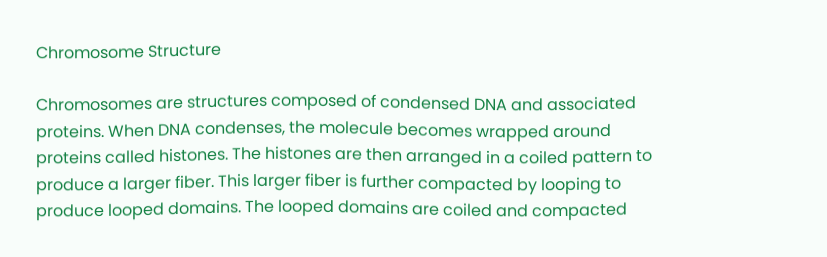Chromosome Structure

Chromosomes are structures composed of condensed DNA and associated proteins. When DNA condenses, the molecule becomes wrapped around proteins called histones. The histones are then arranged in a coiled pattern to produce a larger fiber. This larger fiber is further compacted by looping to produce looped domains. The looped domains are coiled and compacted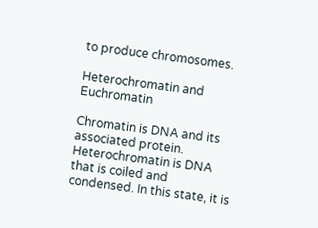to produce chromosomes.

Heterochromatin and Euchromatin

Chromatin is DNA and its associated protein. Heterochromatin is DNA that is coiled and condensed. In this state, it is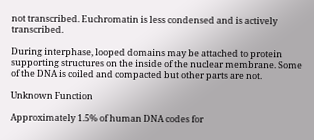not transcribed. Euchromatin is less condensed and is actively transcribed.

During interphase, looped domains may be attached to protein supporting structures on the inside of the nuclear membrane. Some of the DNA is coiled and compacted but other parts are not.

Unknown Function

Approximately 1.5% of human DNA codes for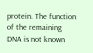protein. The function of the remaining DNA is not known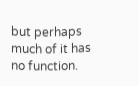but perhaps much of it has no function.